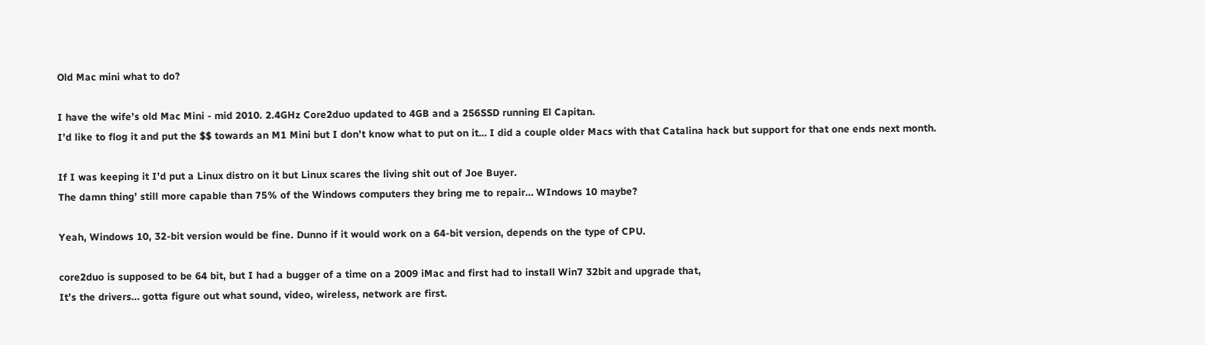Old Mac mini what to do?

I have the wife’s old Mac Mini - mid 2010. 2.4GHz Core2duo updated to 4GB and a 256SSD running El Capitan.
I’d like to flog it and put the $$ towards an M1 Mini but I don’t know what to put on it… I did a couple older Macs with that Catalina hack but support for that one ends next month.

If I was keeping it I’d put a Linux distro on it but Linux scares the living shit out of Joe Buyer.
The damn thing’ still more capable than 75% of the Windows computers they bring me to repair… WIndows 10 maybe?

Yeah, Windows 10, 32-bit version would be fine. Dunno if it would work on a 64-bit version, depends on the type of CPU.

core2duo is supposed to be 64 bit, but I had a bugger of a time on a 2009 iMac and first had to install Win7 32bit and upgrade that,
It’s the drivers… gotta figure out what sound, video, wireless, network are first.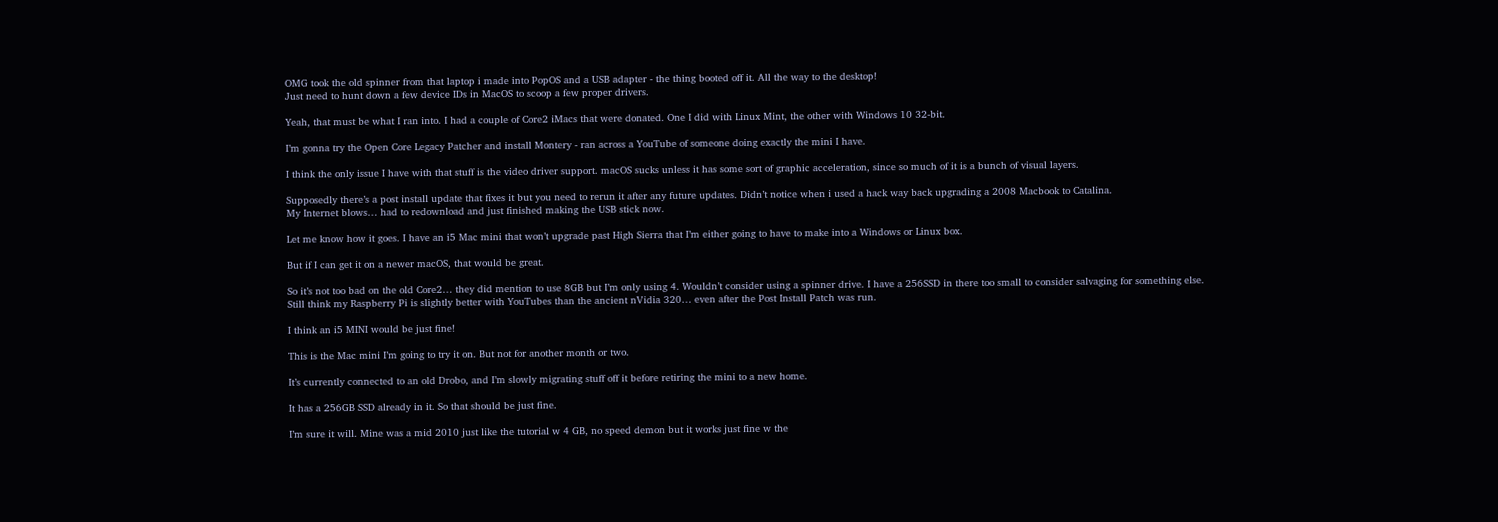OMG took the old spinner from that laptop i made into PopOS and a USB adapter - the thing booted off it. All the way to the desktop!
Just need to hunt down a few device IDs in MacOS to scoop a few proper drivers.

Yeah, that must be what I ran into. I had a couple of Core2 iMacs that were donated. One I did with Linux Mint, the other with Windows 10 32-bit.

I’m gonna try the Open Core Legacy Patcher and install Montery - ran across a YouTube of someone doing exactly the mini I have.

I think the only issue I have with that stuff is the video driver support. macOS sucks unless it has some sort of graphic acceleration, since so much of it is a bunch of visual layers.

Supposedly there’s a post install update that fixes it but you need to rerun it after any future updates. Didn’t notice when i used a hack way back upgrading a 2008 Macbook to Catalina.
My Internet blows… had to redownload and just finished making the USB stick now.

Let me know how it goes. I have an i5 Mac mini that won’t upgrade past High Sierra that I’m either going to have to make into a Windows or Linux box.

But if I can get it on a newer macOS, that would be great.

So it’s not too bad on the old Core2… they did mention to use 8GB but I’m only using 4. Wouldn’t consider using a spinner drive. I have a 256SSD in there too small to consider salvaging for something else.
Still think my Raspberry Pi is slightly better with YouTubes than the ancient nVidia 320… even after the Post Install Patch was run.

I think an i5 MINI would be just fine!

This is the Mac mini I’m going to try it on. But not for another month or two.

It’s currently connected to an old Drobo, and I’m slowly migrating stuff off it before retiring the mini to a new home.

It has a 256GB SSD already in it. So that should be just fine.

I’m sure it will. Mine was a mid 2010 just like the tutorial w 4 GB, no speed demon but it works just fine w the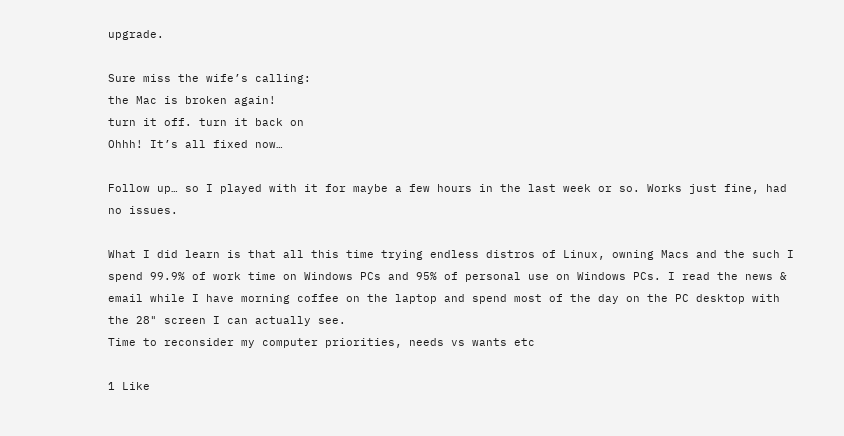upgrade.

Sure miss the wife’s calling:
the Mac is broken again!
turn it off. turn it back on
Ohhh! It’s all fixed now…

Follow up… so I played with it for maybe a few hours in the last week or so. Works just fine, had no issues.

What I did learn is that all this time trying endless distros of Linux, owning Macs and the such I spend 99.9% of work time on Windows PCs and 95% of personal use on Windows PCs. I read the news & email while I have morning coffee on the laptop and spend most of the day on the PC desktop with the 28" screen I can actually see.
Time to reconsider my computer priorities, needs vs wants etc

1 Like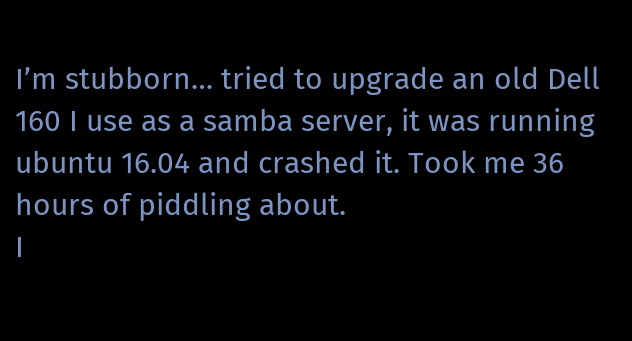I’m stubborn… tried to upgrade an old Dell 160 I use as a samba server, it was running ubuntu 16.04 and crashed it. Took me 36 hours of piddling about.
I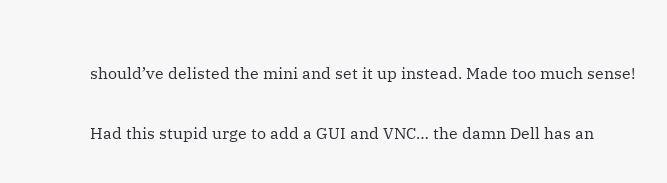should’ve delisted the mini and set it up instead. Made too much sense!

Had this stupid urge to add a GUI and VNC… the damn Dell has an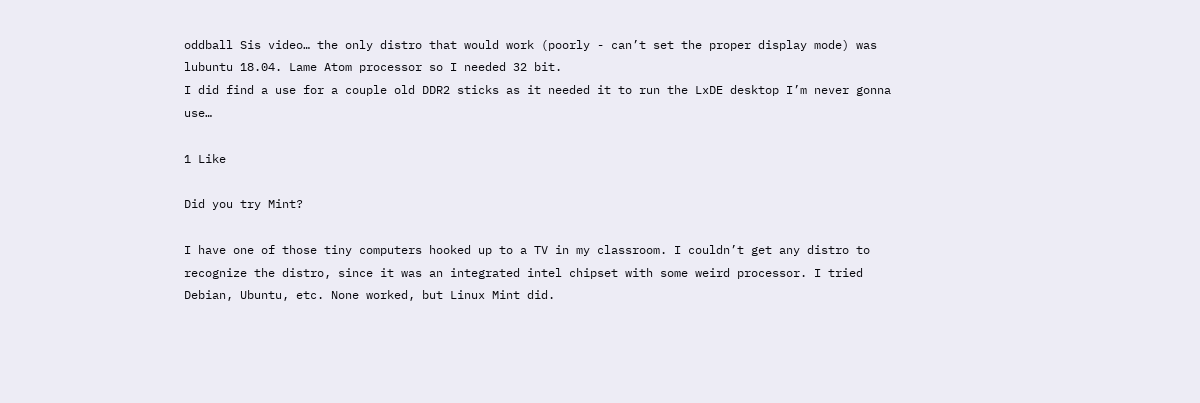oddball Sis video… the only distro that would work (poorly - can’t set the proper display mode) was lubuntu 18.04. Lame Atom processor so I needed 32 bit.
I did find a use for a couple old DDR2 sticks as it needed it to run the LxDE desktop I’m never gonna use…

1 Like

Did you try Mint?

I have one of those tiny computers hooked up to a TV in my classroom. I couldn’t get any distro to recognize the distro, since it was an integrated intel chipset with some weird processor. I tried Debian, Ubuntu, etc. None worked, but Linux Mint did.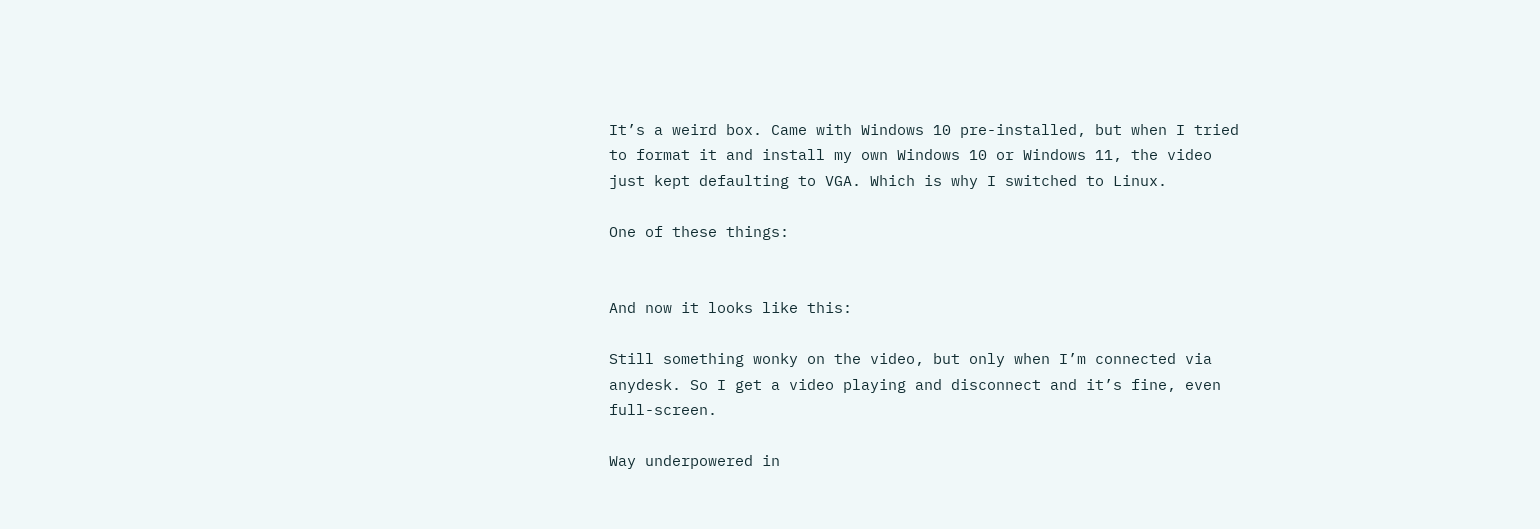It’s a weird box. Came with Windows 10 pre-installed, but when I tried to format it and install my own Windows 10 or Windows 11, the video just kept defaulting to VGA. Which is why I switched to Linux.

One of these things:


And now it looks like this:

Still something wonky on the video, but only when I’m connected via anydesk. So I get a video playing and disconnect and it’s fine, even full-screen.

Way underpowered in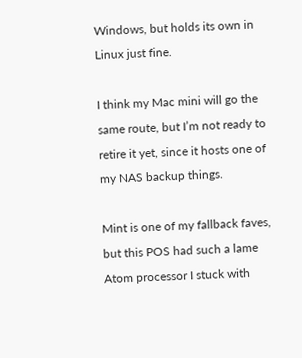Windows, but holds its own in Linux just fine.

I think my Mac mini will go the same route, but I’m not ready to retire it yet, since it hosts one of my NAS backup things.

Mint is one of my fallback faves, but this POS had such a lame Atom processor I stuck with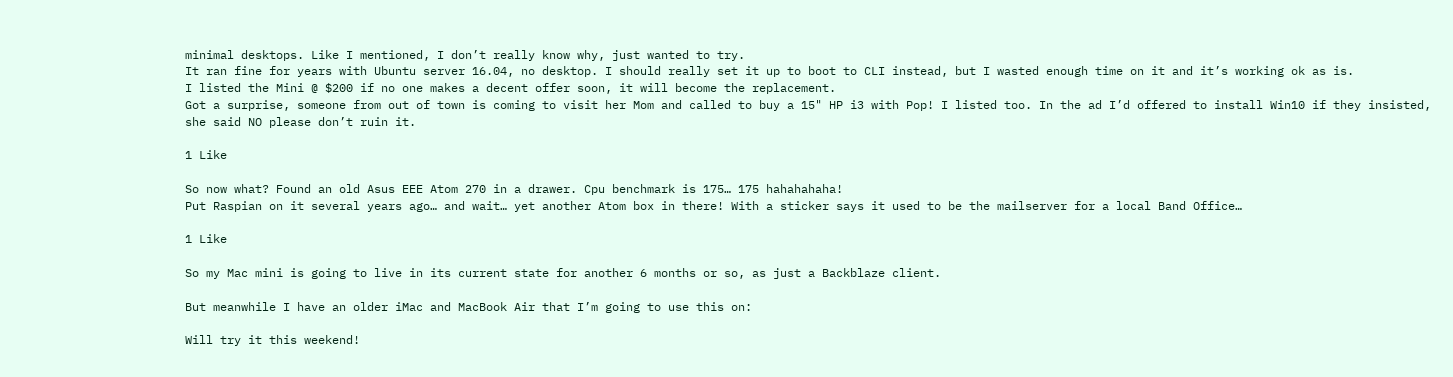minimal desktops. Like I mentioned, I don’t really know why, just wanted to try.
It ran fine for years with Ubuntu server 16.04, no desktop. I should really set it up to boot to CLI instead, but I wasted enough time on it and it’s working ok as is.
I listed the Mini @ $200 if no one makes a decent offer soon, it will become the replacement.
Got a surprise, someone from out of town is coming to visit her Mom and called to buy a 15" HP i3 with Pop! I listed too. In the ad I’d offered to install Win10 if they insisted, she said NO please don’t ruin it.

1 Like

So now what? Found an old Asus EEE Atom 270 in a drawer. Cpu benchmark is 175… 175 hahahahaha!
Put Raspian on it several years ago… and wait… yet another Atom box in there! With a sticker says it used to be the mailserver for a local Band Office…

1 Like

So my Mac mini is going to live in its current state for another 6 months or so, as just a Backblaze client.

But meanwhile I have an older iMac and MacBook Air that I’m going to use this on:

Will try it this weekend!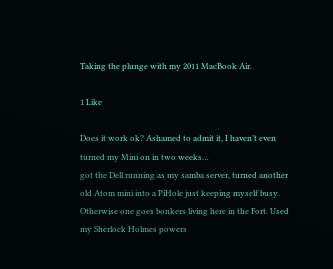Taking the plunge with my 2011 MacBook Air.

1 Like

Does it work ok? Ashamed to admit it, I haven’t even turned my Mini on in two weeks…
got the Dell running as my samba server, turned another old Atom mini into a PiHole just keeping myself busy.
Otherwise one goes bonkers living here in the Fort. Used my Sherlock Holmes powers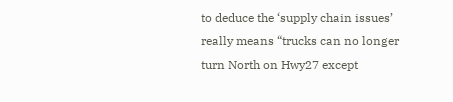to deduce the ‘supply chain issues’ really means “trucks can no longer turn North on Hwy27 except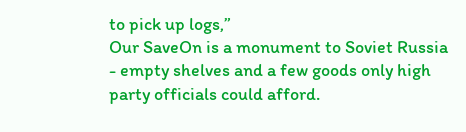to pick up logs,”
Our SaveOn is a monument to Soviet Russia - empty shelves and a few goods only high party officials could afford.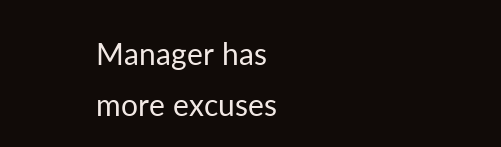Manager has more excuses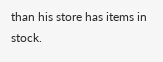than his store has items in stock.